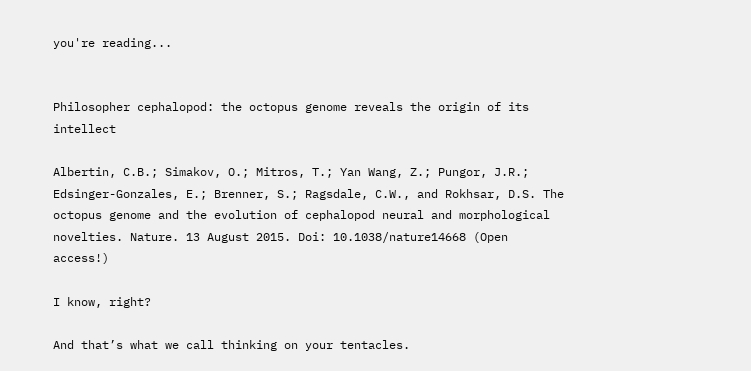you're reading...


Philosopher cephalopod: the octopus genome reveals the origin of its intellect

Albertin, C.B.; Simakov, O.; Mitros, T.; Yan Wang, Z.; Pungor, J.R.; Edsinger-Gonzales, E.; Brenner, S.; Ragsdale, C.W., and Rokhsar, D.S. The octopus genome and the evolution of cephalopod neural and morphological novelties. Nature. 13 August 2015. Doi: 10.1038/nature14668 (Open access!)

I know, right?

And that’s what we call thinking on your tentacles.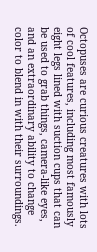Octopuses are curious creatures with lots of cool features, including most famously eight legs lined with suction cups that can be used to grab things, camera-like eyes, and an extraordinary ability to change color to blend in with their surroundings.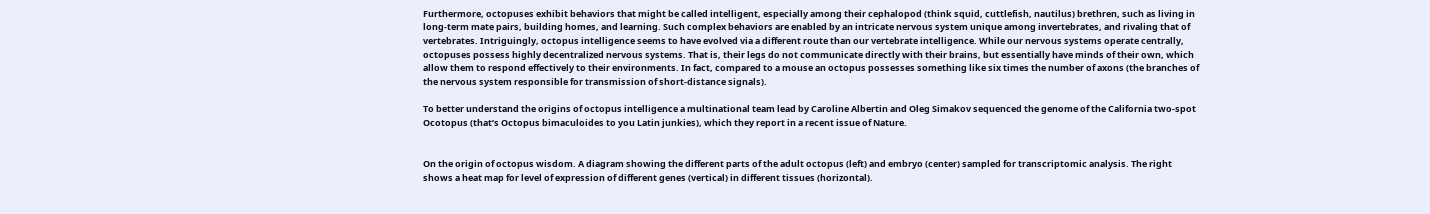Furthermore, octopuses exhibit behaviors that might be called intelligent, especially among their cephalopod (think squid, cuttlefish, nautilus) brethren, such as living in long-term mate pairs, building homes, and learning. Such complex behaviors are enabled by an intricate nervous system unique among invertebrates, and rivaling that of vertebrates. Intriguingly, octopus intelligence seems to have evolved via a different route than our vertebrate intelligence. While our nervous systems operate centrally, octopuses possess highly decentralized nervous systems. That is, their legs do not communicate directly with their brains, but essentially have minds of their own, which allow them to respond effectively to their environments. In fact, compared to a mouse an octopus possesses something like six times the number of axons (the branches of the nervous system responsible for transmission of short-distance signals).

To better understand the origins of octopus intelligence a multinational team lead by Caroline Albertin and Oleg Simakov sequenced the genome of the California two-spot Ocotopus (that’s Octopus bimaculoides to you Latin junkies), which they report in a recent issue of Nature.


On the origin of octopus wisdom. A diagram showing the different parts of the adult octopus (left) and embryo (center) sampled for transcriptomic analysis. The right shows a heat map for level of expression of different genes (vertical) in different tissues (horizontal).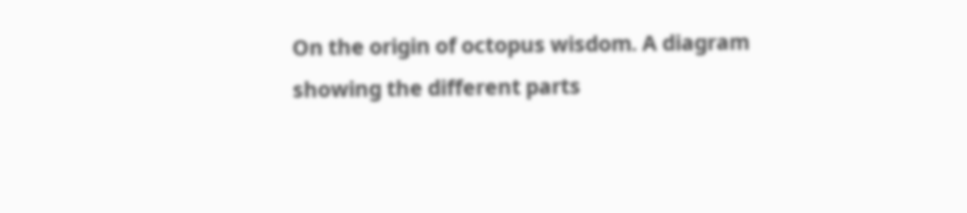On the origin of octopus wisdom. A diagram showing the different parts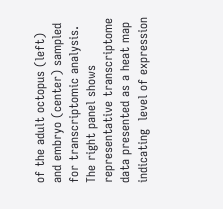of the adult octopus (left) and embryo (center) sampled for transcriptomic analysis. The right panel shows representative transcriptome data presented as a heat map indicating  level of expression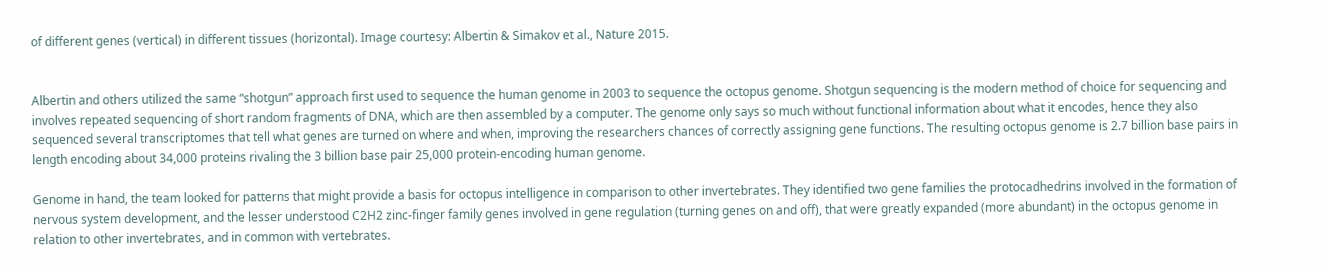of different genes (vertical) in different tissues (horizontal). Image courtesy: Albertin & Simakov et al., Nature 2015.


Albertin and others utilized the same “shotgun” approach first used to sequence the human genome in 2003 to sequence the octopus genome. Shotgun sequencing is the modern method of choice for sequencing and involves repeated sequencing of short random fragments of DNA, which are then assembled by a computer. The genome only says so much without functional information about what it encodes, hence they also sequenced several transcriptomes that tell what genes are turned on where and when, improving the researchers chances of correctly assigning gene functions. The resulting octopus genome is 2.7 billion base pairs in length encoding about 34,000 proteins rivaling the 3 billion base pair 25,000 protein-encoding human genome.

Genome in hand, the team looked for patterns that might provide a basis for octopus intelligence in comparison to other invertebrates. They identified two gene families the protocadhedrins involved in the formation of nervous system development, and the lesser understood C2H2 zinc-finger family genes involved in gene regulation (turning genes on and off), that were greatly expanded (more abundant) in the octopus genome in relation to other invertebrates, and in common with vertebrates.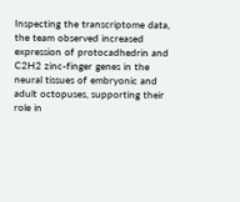Inspecting the transcriptome data, the team observed increased expression of protocadhedrin and C2H2 zinc-finger genes in the neural tissues of embryonic and adult octopuses, supporting their role in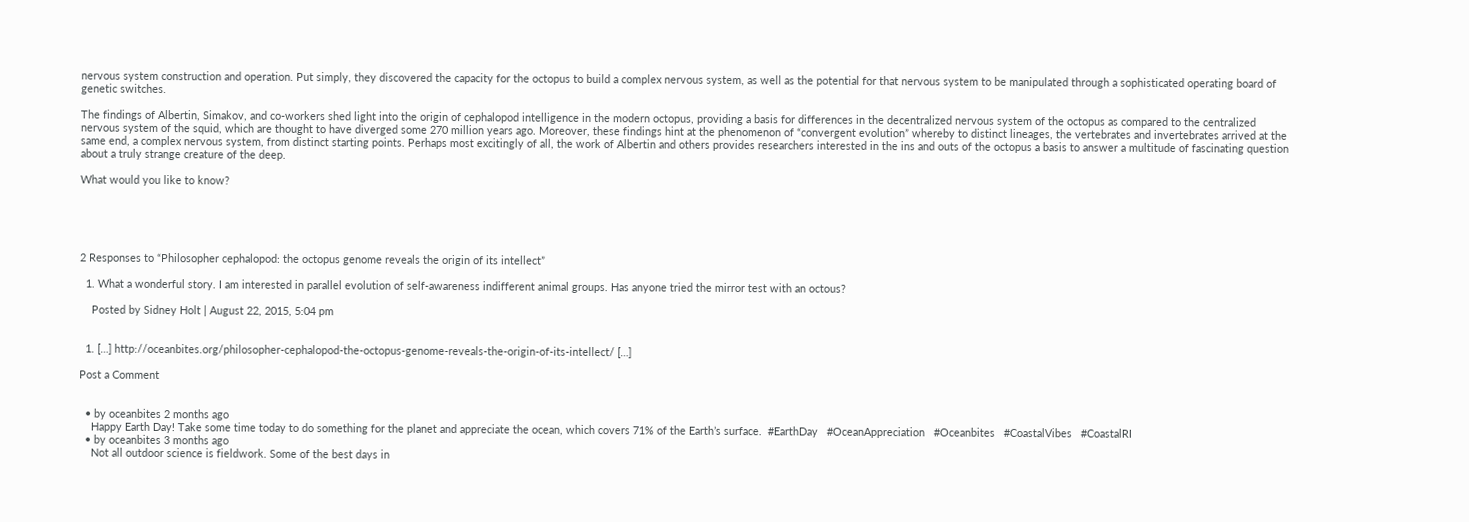nervous system construction and operation. Put simply, they discovered the capacity for the octopus to build a complex nervous system, as well as the potential for that nervous system to be manipulated through a sophisticated operating board of genetic switches.

The findings of Albertin, Simakov, and co-workers shed light into the origin of cephalopod intelligence in the modern octopus, providing a basis for differences in the decentralized nervous system of the octopus as compared to the centralized nervous system of the squid, which are thought to have diverged some 270 million years ago. Moreover, these findings hint at the phenomenon of “convergent evolution” whereby to distinct lineages, the vertebrates and invertebrates arrived at the same end, a complex nervous system, from distinct starting points. Perhaps most excitingly of all, the work of Albertin and others provides researchers interested in the ins and outs of the octopus a basis to answer a multitude of fascinating question about a truly strange creature of the deep.

What would you like to know?





2 Responses to “Philosopher cephalopod: the octopus genome reveals the origin of its intellect”

  1. What a wonderful story. I am interested in parallel evolution of self-awareness indifferent animal groups. Has anyone tried the mirror test with an octous?

    Posted by Sidney Holt | August 22, 2015, 5:04 pm


  1. […] http://oceanbites.org/philosopher-cephalopod-the-octopus-genome-reveals-the-origin-of-its-intellect/ […]

Post a Comment


  • by oceanbites 2 months ago
    Happy Earth Day! Take some time today to do something for the planet and appreciate the ocean, which covers 71% of the Earth’s surface.  #EarthDay   #OceanAppreciation   #Oceanbites   #CoastalVibes   #CoastalRI
  • by oceanbites 3 months ago
    Not all outdoor science is fieldwork. Some of the best days in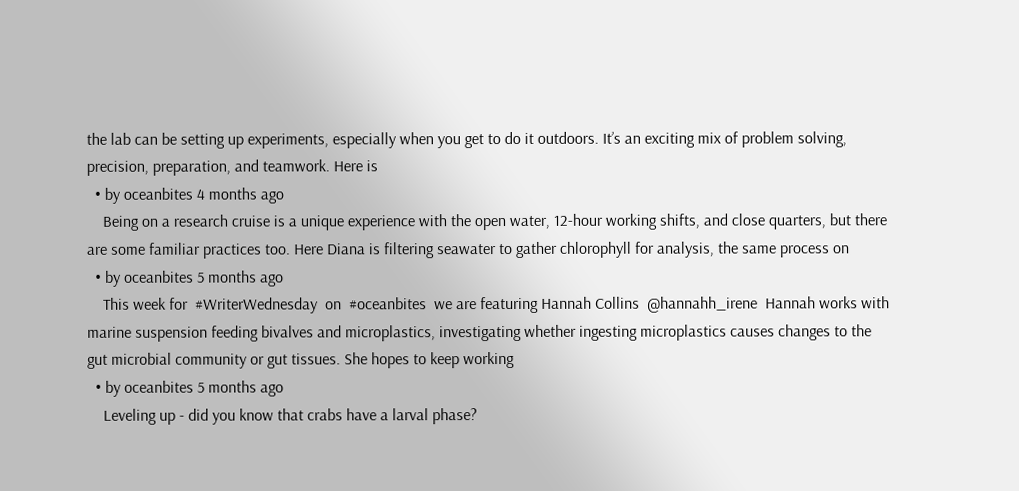the lab can be setting up experiments, especially when you get to do it outdoors. It’s an exciting mix of problem solving, precision, preparation, and teamwork. Here is
  • by oceanbites 4 months ago
    Being on a research cruise is a unique experience with the open water, 12-hour working shifts, and close quarters, but there are some familiar practices too. Here Diana is filtering seawater to gather chlorophyll for analysis, the same process on
  • by oceanbites 5 months ago
    This week for  #WriterWednesday  on  #oceanbites  we are featuring Hannah Collins  @hannahh_irene  Hannah works with marine suspension feeding bivalves and microplastics, investigating whether ingesting microplastics causes changes to the gut microbial community or gut tissues. She hopes to keep working
  • by oceanbites 5 months ago
    Leveling up - did you know that crabs have a larval phase?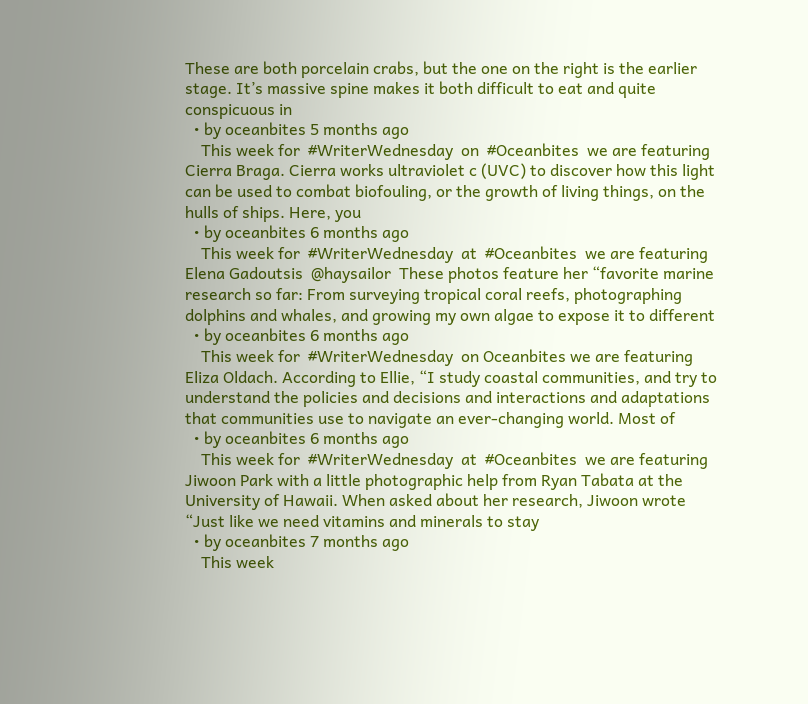These are both porcelain crabs, but the one on the right is the earlier stage. It’s massive spine makes it both difficult to eat and quite conspicuous in
  • by oceanbites 5 months ago
    This week for  #WriterWednesday  on  #Oceanbites  we are featuring Cierra Braga. Cierra works ultraviolet c (UVC) to discover how this light can be used to combat biofouling, or the growth of living things, on the hulls of ships. Here, you
  • by oceanbites 6 months ago
    This week for  #WriterWednesday  at  #Oceanbites  we are featuring Elena Gadoutsis  @haysailor  These photos feature her “favorite marine research so far: From surveying tropical coral reefs, photographing dolphins and whales, and growing my own algae to expose it to different
  • by oceanbites 6 months ago
    This week for  #WriterWednesday  on Oceanbites we are featuring Eliza Oldach. According to Ellie, “I study coastal communities, and try to understand the policies and decisions and interactions and adaptations that communities use to navigate an ever-changing world. Most of
  • by oceanbites 6 months ago
    This week for  #WriterWednesday  at  #Oceanbites  we are featuring Jiwoon Park with a little photographic help from Ryan Tabata at the University of Hawaii. When asked about her research, Jiwoon wrote “Just like we need vitamins and minerals to stay
  • by oceanbites 7 months ago
    This week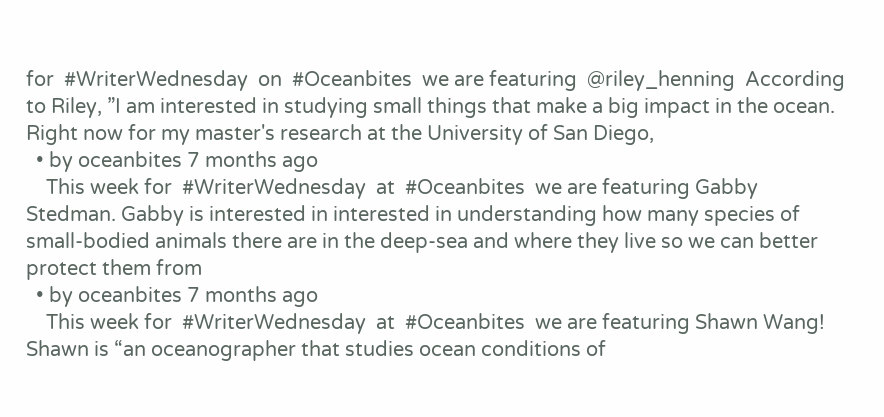for  #WriterWednesday  on  #Oceanbites  we are featuring  @riley_henning  According to Riley, ”I am interested in studying small things that make a big impact in the ocean. Right now for my master's research at the University of San Diego,
  • by oceanbites 7 months ago
    This week for  #WriterWednesday  at  #Oceanbites  we are featuring Gabby Stedman. Gabby is interested in interested in understanding how many species of small-bodied animals there are in the deep-sea and where they live so we can better protect them from
  • by oceanbites 7 months ago
    This week for  #WriterWednesday  at  #Oceanbites  we are featuring Shawn Wang! Shawn is “an oceanographer that studies ocean conditions of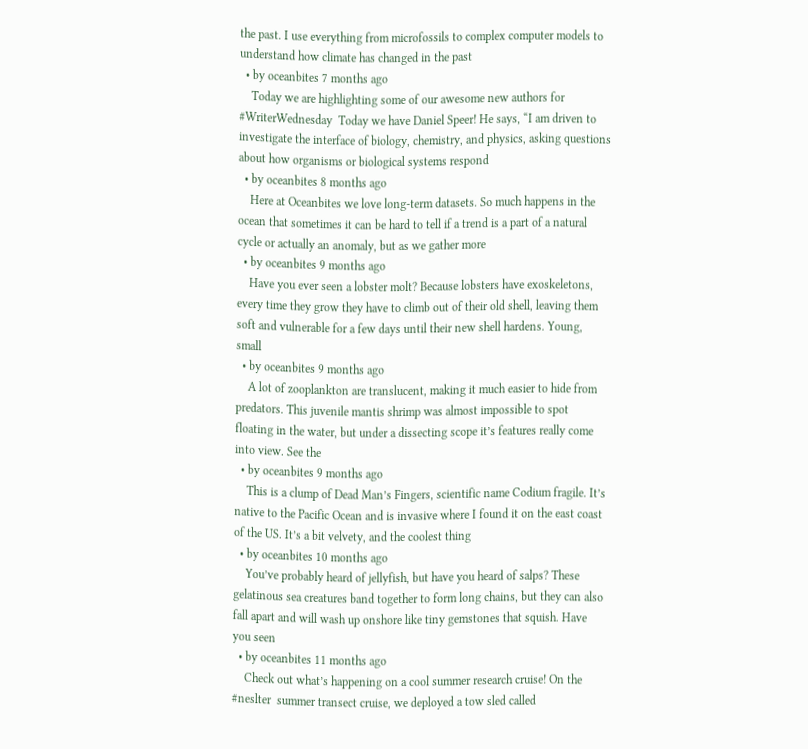the past. I use everything from microfossils to complex computer models to understand how climate has changed in the past
  • by oceanbites 7 months ago
    Today we are highlighting some of our awesome new authors for  #WriterWednesday  Today we have Daniel Speer! He says, “I am driven to investigate the interface of biology, chemistry, and physics, asking questions about how organisms or biological systems respond
  • by oceanbites 8 months ago
    Here at Oceanbites we love long-term datasets. So much happens in the ocean that sometimes it can be hard to tell if a trend is a part of a natural cycle or actually an anomaly, but as we gather more
  • by oceanbites 9 months ago
    Have you ever seen a lobster molt? Because lobsters have exoskeletons, every time they grow they have to climb out of their old shell, leaving them soft and vulnerable for a few days until their new shell hardens. Young, small
  • by oceanbites 9 months ago
    A lot of zooplankton are translucent, making it much easier to hide from predators. This juvenile mantis shrimp was almost impossible to spot floating in the water, but under a dissecting scope it’s features really come into view. See the
  • by oceanbites 9 months ago
    This is a clump of Dead Man’s Fingers, scientific name Codium fragile. It’s native to the Pacific Ocean and is invasive where I found it on the east coast of the US. It’s a bit velvety, and the coolest thing
  • by oceanbites 10 months ago
    You’ve probably heard of jellyfish, but have you heard of salps? These gelatinous sea creatures band together to form long chains, but they can also fall apart and will wash up onshore like tiny gemstones that squish. Have you seen
  • by oceanbites 11 months ago
    Check out what’s happening on a cool summer research cruise! On the  #neslter  summer transect cruise, we deployed a tow sled called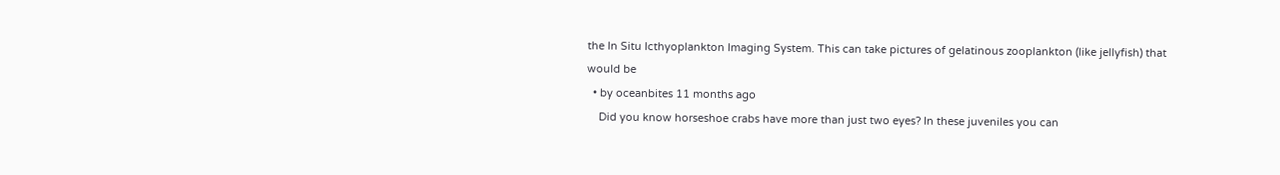the In Situ Icthyoplankton Imaging System. This can take pictures of gelatinous zooplankton (like jellyfish) that would be
  • by oceanbites 11 months ago
    Did you know horseshoe crabs have more than just two eyes? In these juveniles you can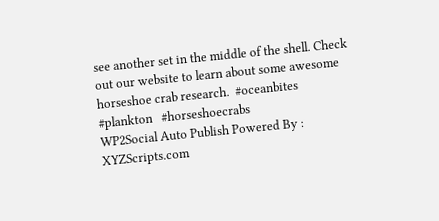see another set in the middle of the shell. Check out our website to learn about some awesome horseshoe crab research.  #oceanbites   #plankton   #horseshoecrabs
WP2Social Auto Publish Powered By : XYZScripts.com